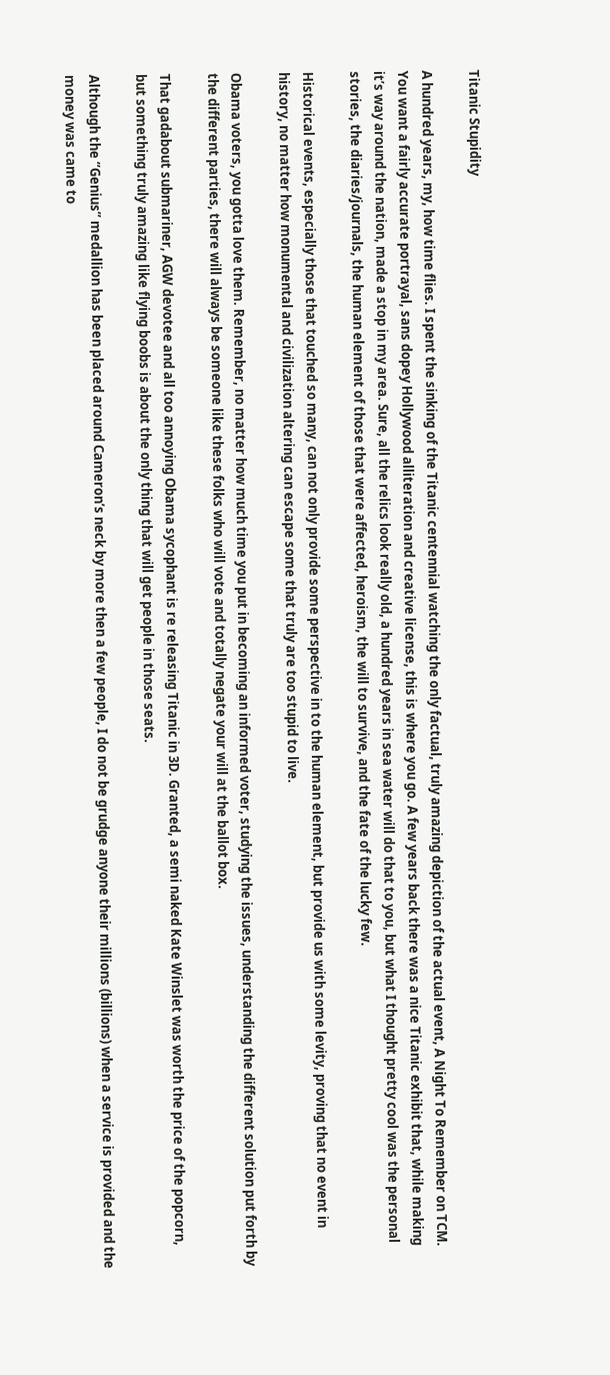Titanic Stupidity

A hundred years, my, how time flies. I spent the sinking of the Titanic centennial watching the only factual, truly amazing depiction of the actual event, A Night To Remember on TCM. You want a fairly accurate portrayal, sans dopey Hollywood alliteration and creative license, this is where you go. A few years back there was a nice Titanic exhibit that, while making it’s way around the nation, made a stop in my area. Sure, all the relics look really old, a hundred years in sea water will do that to you, but what I thought pretty cool was the personal stories, the diaries/journals, the human element of those that were affected, heroism, the will to survive, and the fate of the lucky few.

Historical events, especially those that touched so many, can not only provide some perspective in to the human element, but provide us with some levity, proving that no event in history, no matter how monumental and civilization altering can escape some that truly are too stupid to live.

Obama voters, you gotta love them. Remember, no matter how much time you put in becoming an informed voter, studying the issues, understanding the different solution put forth by the different parties, there will always be someone like these folks who will vote and totally negate your will at the ballot box.

That gadabout submariner, AGW devotee and all too annoying Obama sycophant is re releasing Titanic in 3D. Granted, a semi naked Kate Winslet was worth the price of the popcorn, but something truly amazing like flying boobs is about the only thing that will get people in those seats.

Although the “Genius” medallion has been placed around Cameron’s neck by more then a few people, I do not be grudge anyone their millions (billions) when a service is provided and the money was came to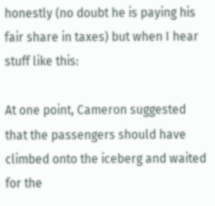honestly (no doubt he is paying his fair share in taxes) but when I hear stuff like this:

At one point, Cameron suggested that the passengers should have climbed onto the iceberg and waited for the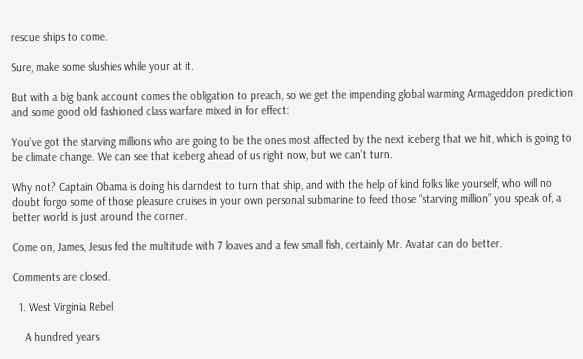rescue ships to come.

Sure, make some slushies while your at it.

But with a big bank account comes the obligation to preach, so we get the impending global warming Armageddon prediction and some good old fashioned class warfare mixed in for effect:

You’ve got the starving millions who are going to be the ones most affected by the next iceberg that we hit, which is going to be climate change. We can see that iceberg ahead of us right now, but we can’t turn.

Why not? Captain Obama is doing his darndest to turn that ship, and with the help of kind folks like yourself, who will no doubt forgo some of those pleasure cruises in your own personal submarine to feed those “starving million” you speak of, a better world is just around the corner.

Come on, James, Jesus fed the multitude with 7 loaves and a few small fish, certainly Mr. Avatar can do better.

Comments are closed.

  1. West Virginia Rebel

    A hundred years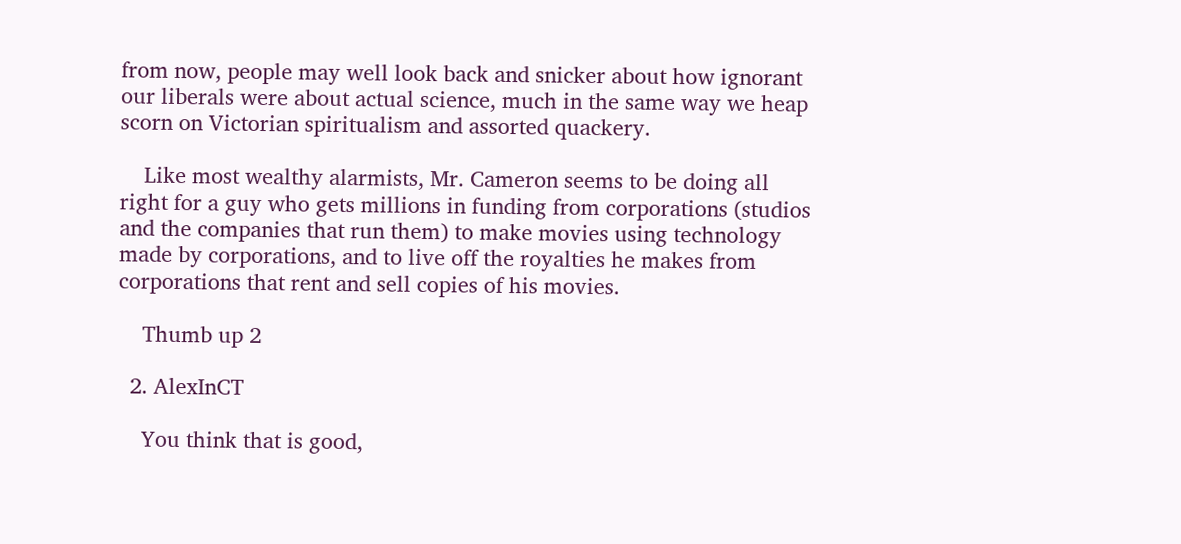from now, people may well look back and snicker about how ignorant our liberals were about actual science, much in the same way we heap scorn on Victorian spiritualism and assorted quackery.

    Like most wealthy alarmists, Mr. Cameron seems to be doing all right for a guy who gets millions in funding from corporations (studios and the companies that run them) to make movies using technology made by corporations, and to live off the royalties he makes from corporations that rent and sell copies of his movies.

    Thumb up 2

  2. AlexInCT

    You think that is good,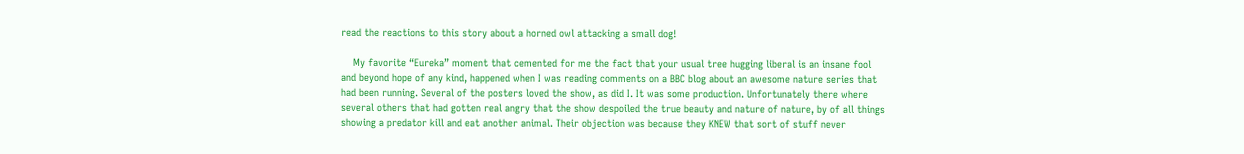read the reactions to this story about a horned owl attacking a small dog!

    My favorite “Eureka” moment that cemented for me the fact that your usual tree hugging liberal is an insane fool and beyond hope of any kind, happened when I was reading comments on a BBC blog about an awesome nature series that had been running. Several of the posters loved the show, as did I. It was some production. Unfortunately there where several others that had gotten real angry that the show despoiled the true beauty and nature of nature, by of all things showing a predator kill and eat another animal. Their objection was because they KNEW that sort of stuff never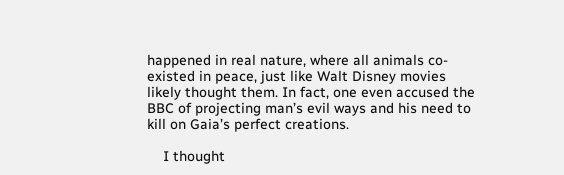happened in real nature, where all animals co-existed in peace, just like Walt Disney movies likely thought them. In fact, one even accused the BBC of projecting man’s evil ways and his need to kill on Gaia’s perfect creations.

    I thought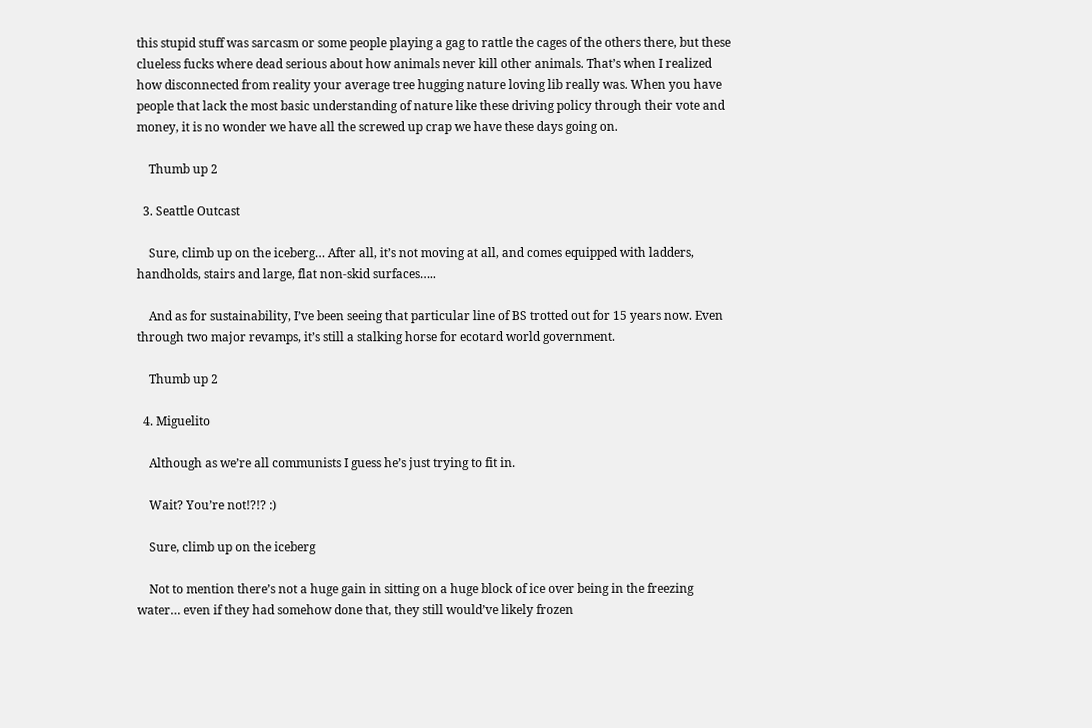this stupid stuff was sarcasm or some people playing a gag to rattle the cages of the others there, but these clueless fucks where dead serious about how animals never kill other animals. That’s when I realized how disconnected from reality your average tree hugging nature loving lib really was. When you have people that lack the most basic understanding of nature like these driving policy through their vote and money, it is no wonder we have all the screwed up crap we have these days going on.

    Thumb up 2

  3. Seattle Outcast

    Sure, climb up on the iceberg… After all, it’s not moving at all, and comes equipped with ladders, handholds, stairs and large, flat non-skid surfaces…..

    And as for sustainability, I’ve been seeing that particular line of BS trotted out for 15 years now. Even through two major revamps, it’s still a stalking horse for ecotard world government.

    Thumb up 2

  4. Miguelito

    Although as we’re all communists I guess he’s just trying to fit in.

    Wait? You’re not!?!? :)

    Sure, climb up on the iceberg

    Not to mention there’s not a huge gain in sitting on a huge block of ice over being in the freezing water… even if they had somehow done that, they still would’ve likely frozen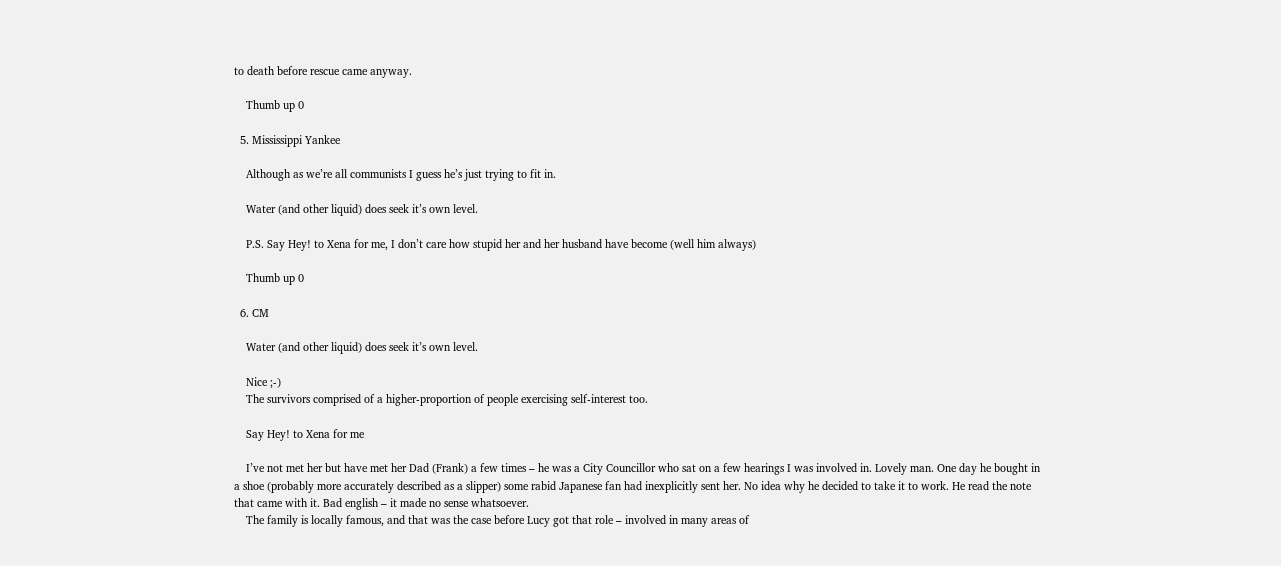to death before rescue came anyway.

    Thumb up 0

  5. Mississippi Yankee

    Although as we’re all communists I guess he’s just trying to fit in.

    Water (and other liquid) does seek it’s own level.

    P.S. Say Hey! to Xena for me, I don’t care how stupid her and her husband have become (well him always)

    Thumb up 0

  6. CM

    Water (and other liquid) does seek it’s own level.

    Nice ;-)
    The survivors comprised of a higher-proportion of people exercising self-interest too.

    Say Hey! to Xena for me

    I’ve not met her but have met her Dad (Frank) a few times – he was a City Councillor who sat on a few hearings I was involved in. Lovely man. One day he bought in a shoe (probably more accurately described as a slipper) some rabid Japanese fan had inexplicitly sent her. No idea why he decided to take it to work. He read the note that came with it. Bad english – it made no sense whatsoever.
    The family is locally famous, and that was the case before Lucy got that role – involved in many areas of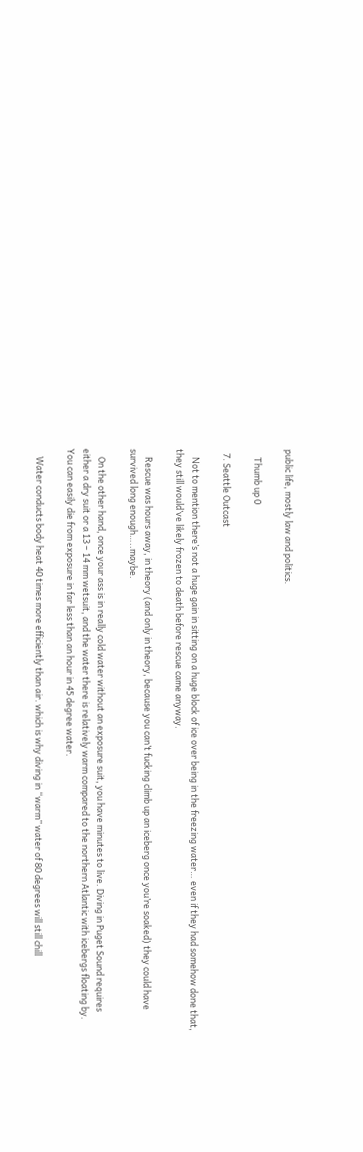public life, mostly law and politics.

    Thumb up 0

  7. Seattle Outcast

    Not to mention there’s not a huge gain in sitting on a huge block of ice over being in the freezing water… even if they had somehow done that, they still would’ve likely frozen to death before rescue came anyway.

    Rescue was hours away, in theory (and only in theory, because you can’t fucking climb up an iceberg once you’re soaked) they could have survived long enough…..maybe.

    On the other hand, once your ass is in really cold water without an exposure suit, you have minutes to live. Diving in Puget Sound requires either a dry suit or a 13 – 14 mm wetsuit, and the water there is relatively warm compared to the northern Atlantic with icebergs floating by. You can easily die from exposure in far less than an hour in 45 degree water.

    Water conducts body heat 40 times more efficiently than air. which is why diving in “warm” water of 80 degrees will still chill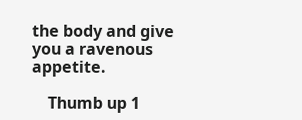the body and give you a ravenous appetite.

    Thumb up 1